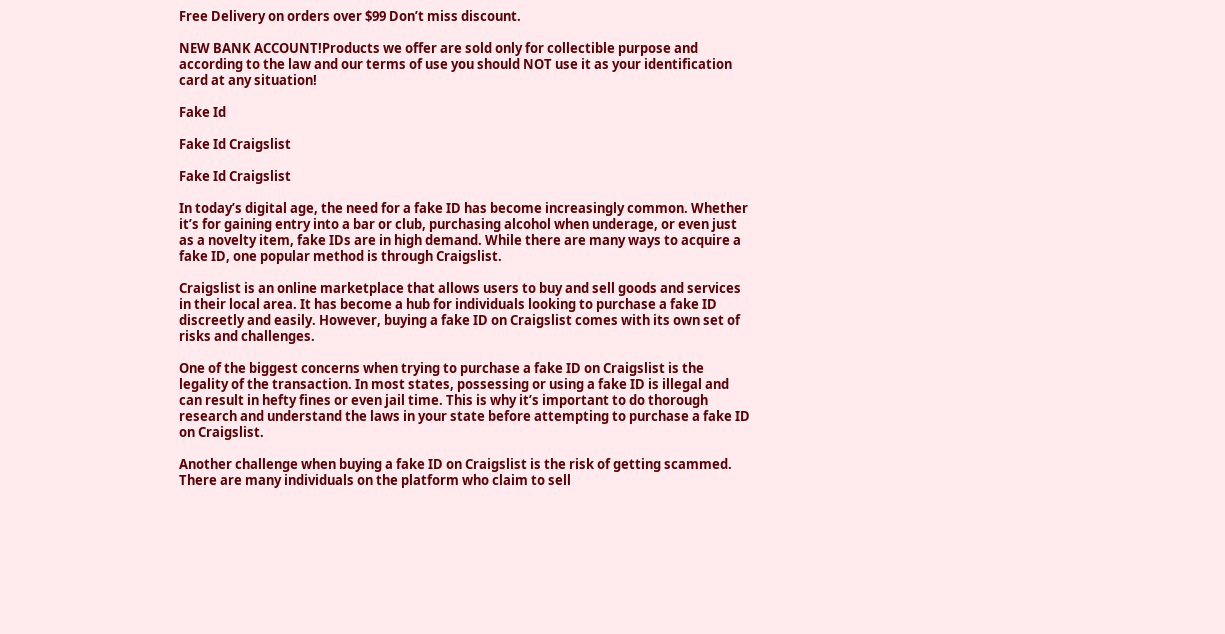Free Delivery on orders over $99 Don’t miss discount.

NEW BANK ACCOUNT!Products we offer are sold only for collectible purpose and according to the law and our terms of use you should NOT use it as your identification card at any situation!

Fake Id

Fake Id Craigslist

Fake Id Craigslist

In today’s digital age, the need for a fake ID has become increasingly common. Whether it’s for gaining entry into a bar or club, purchasing alcohol when underage, or even just as a novelty item, fake IDs are in high demand. While there are many ways to acquire a fake ID, one popular method is through Craigslist.

Craigslist is an online marketplace that allows users to buy and sell goods and services in their local area. It has become a hub for individuals looking to purchase a fake ID discreetly and easily. However, buying a fake ID on Craigslist comes with its own set of risks and challenges.

One of the biggest concerns when trying to purchase a fake ID on Craigslist is the legality of the transaction. In most states, possessing or using a fake ID is illegal and can result in hefty fines or even jail time. This is why it’s important to do thorough research and understand the laws in your state before attempting to purchase a fake ID on Craigslist.

Another challenge when buying a fake ID on Craigslist is the risk of getting scammed. There are many individuals on the platform who claim to sell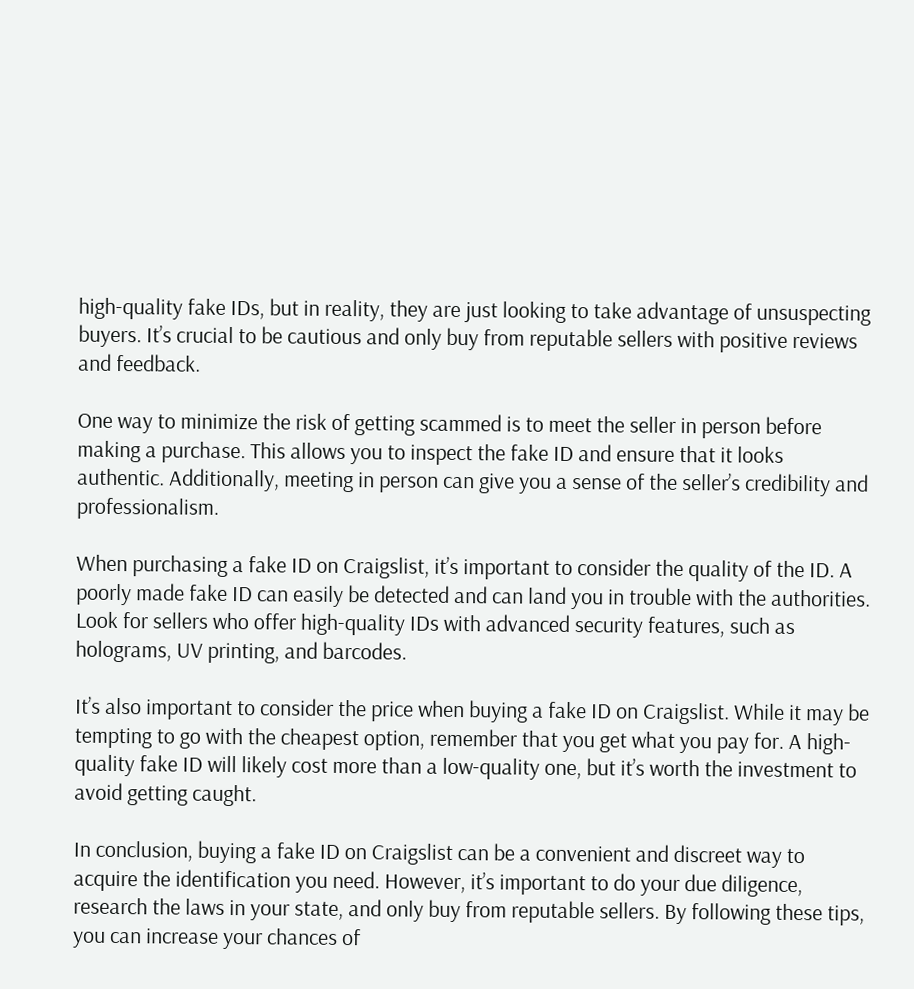high-quality fake IDs, but in reality, they are just looking to take advantage of unsuspecting buyers. It’s crucial to be cautious and only buy from reputable sellers with positive reviews and feedback.

One way to minimize the risk of getting scammed is to meet the seller in person before making a purchase. This allows you to inspect the fake ID and ensure that it looks authentic. Additionally, meeting in person can give you a sense of the seller’s credibility and professionalism.

When purchasing a fake ID on Craigslist, it’s important to consider the quality of the ID. A poorly made fake ID can easily be detected and can land you in trouble with the authorities. Look for sellers who offer high-quality IDs with advanced security features, such as holograms, UV printing, and barcodes.

It’s also important to consider the price when buying a fake ID on Craigslist. While it may be tempting to go with the cheapest option, remember that you get what you pay for. A high-quality fake ID will likely cost more than a low-quality one, but it’s worth the investment to avoid getting caught.

In conclusion, buying a fake ID on Craigslist can be a convenient and discreet way to acquire the identification you need. However, it’s important to do your due diligence, research the laws in your state, and only buy from reputable sellers. By following these tips, you can increase your chances of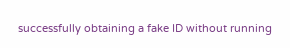successfully obtaining a fake ID without running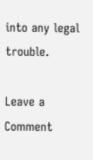into any legal trouble.

Leave a Comment